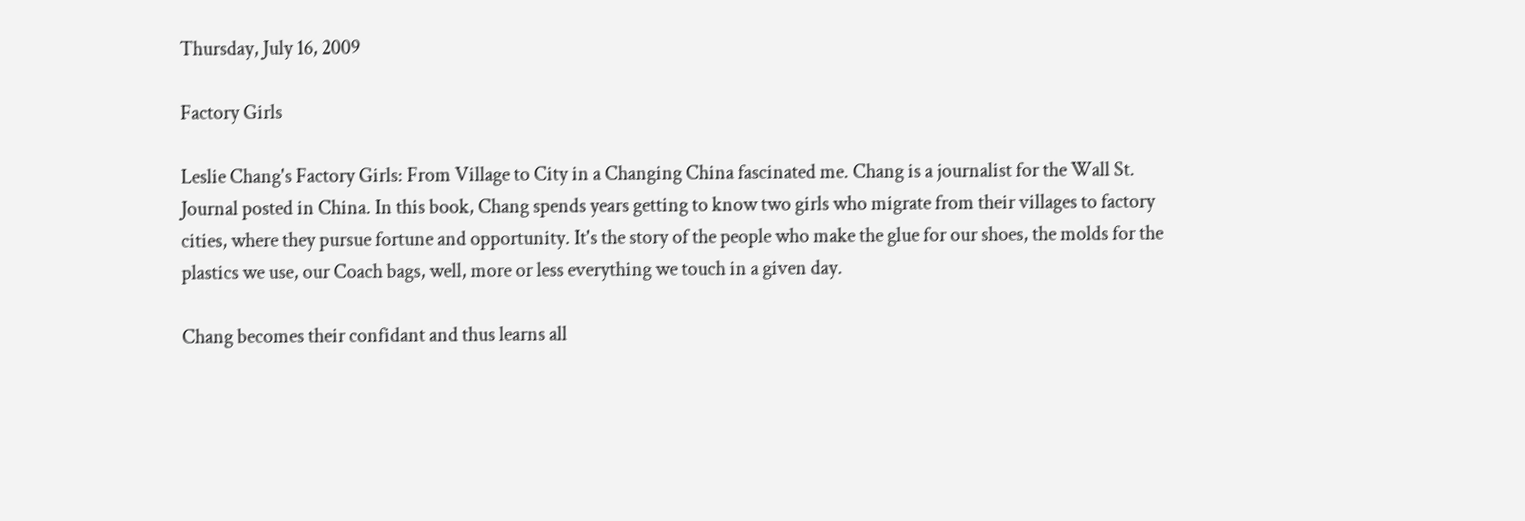Thursday, July 16, 2009

Factory Girls

Leslie Chang's Factory Girls: From Village to City in a Changing China fascinated me. Chang is a journalist for the Wall St. Journal posted in China. In this book, Chang spends years getting to know two girls who migrate from their villages to factory cities, where they pursue fortune and opportunity. It's the story of the people who make the glue for our shoes, the molds for the plastics we use, our Coach bags, well, more or less everything we touch in a given day.

Chang becomes their confidant and thus learns all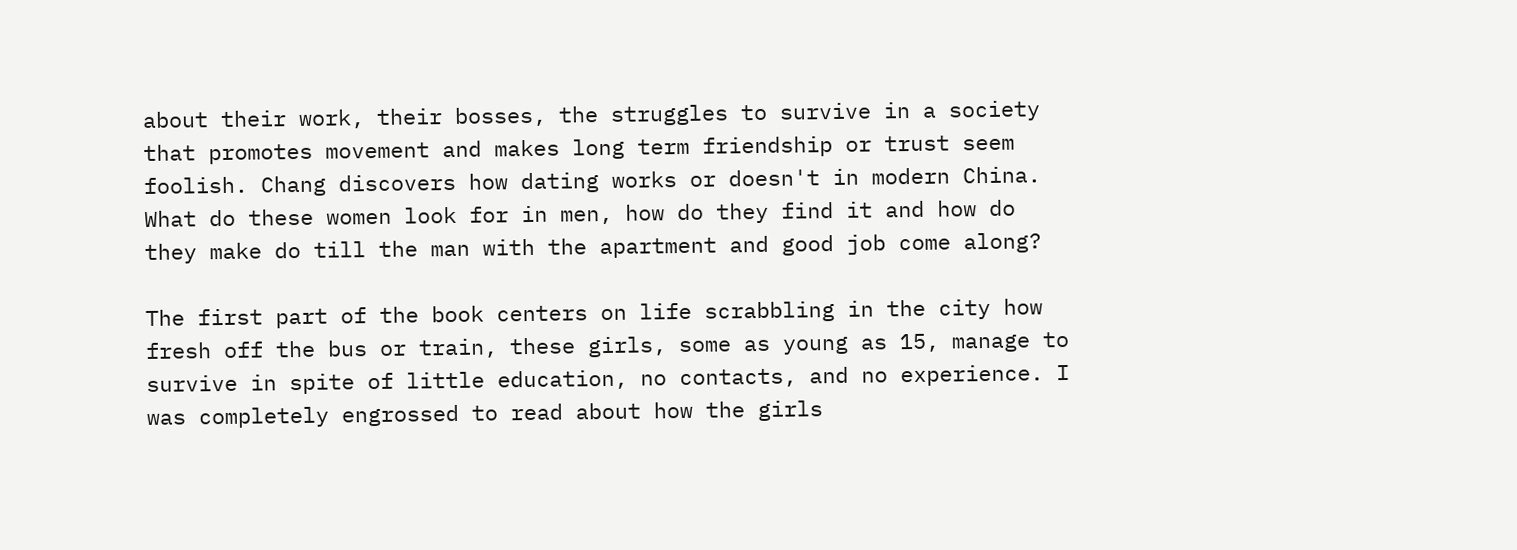about their work, their bosses, the struggles to survive in a society that promotes movement and makes long term friendship or trust seem foolish. Chang discovers how dating works or doesn't in modern China. What do these women look for in men, how do they find it and how do they make do till the man with the apartment and good job come along?

The first part of the book centers on life scrabbling in the city how fresh off the bus or train, these girls, some as young as 15, manage to survive in spite of little education, no contacts, and no experience. I was completely engrossed to read about how the girls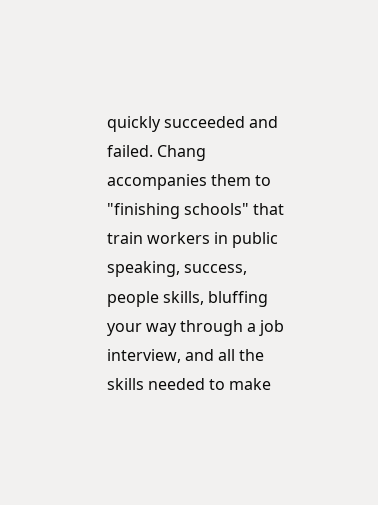quickly succeeded and failed. Chang accompanies them to "finishing schools" that train workers in public speaking, success, people skills, bluffing your way through a job interview, and all the skills needed to make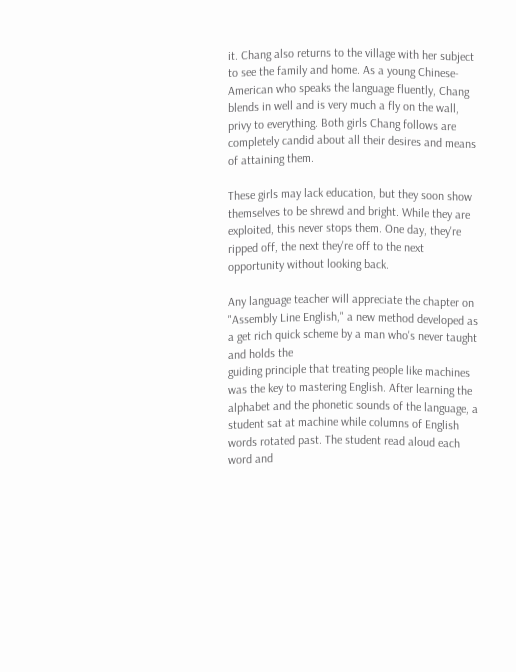it. Chang also returns to the village with her subject to see the family and home. As a young Chinese-American who speaks the language fluently, Chang blends in well and is very much a fly on the wall, privy to everything. Both girls Chang follows are completely candid about all their desires and means of attaining them.

These girls may lack education, but they soon show themselves to be shrewd and bright. While they are exploited, this never stops them. One day, they're ripped off, the next they're off to the next opportunity without looking back.

Any language teacher will appreciate the chapter on "Assembly Line English," a new method developed as a get rich quick scheme by a man who's never taught and holds the
guiding principle that treating people like machines was the key to mastering English. After learning the alphabet and the phonetic sounds of the language, a student sat at machine while columns of English words rotated past. The student read aloud each word and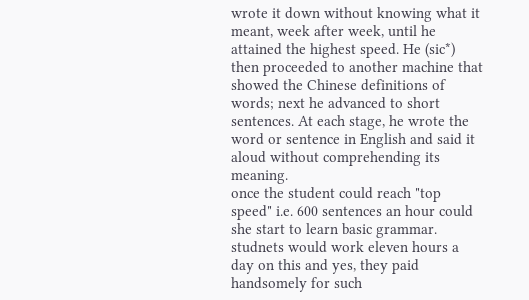wrote it down without knowing what it meant, week after week, until he attained the highest speed. He (sic*) then proceeded to another machine that showed the Chinese definitions of words; next he advanced to short sentences. At each stage, he wrote the word or sentence in English and said it aloud without comprehending its meaning.
once the student could reach "top speed" i.e. 600 sentences an hour could she start to learn basic grammar. studnets would work eleven hours a day on this and yes, they paid handsomely for such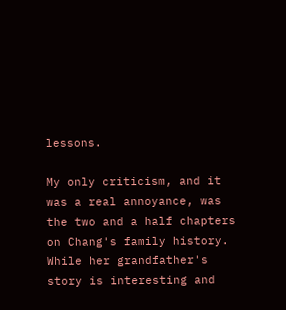lessons.

My only criticism, and it was a real annoyance, was the two and a half chapters on Chang's family history. While her grandfather's story is interesting and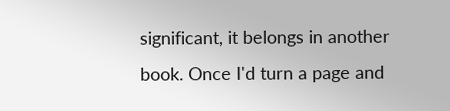significant, it belongs in another book. Once I'd turn a page and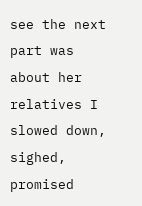see the next part was about her relatives I slowed down, sighed, promised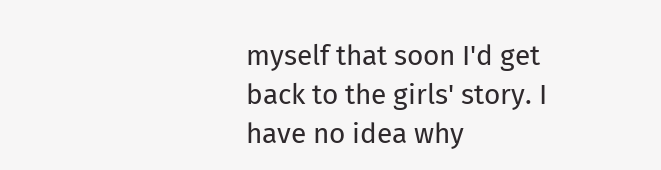myself that soon I'd get back to the girls' story. I have no idea why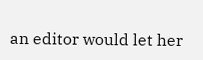an editor would let her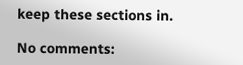keep these sections in.

No comments: